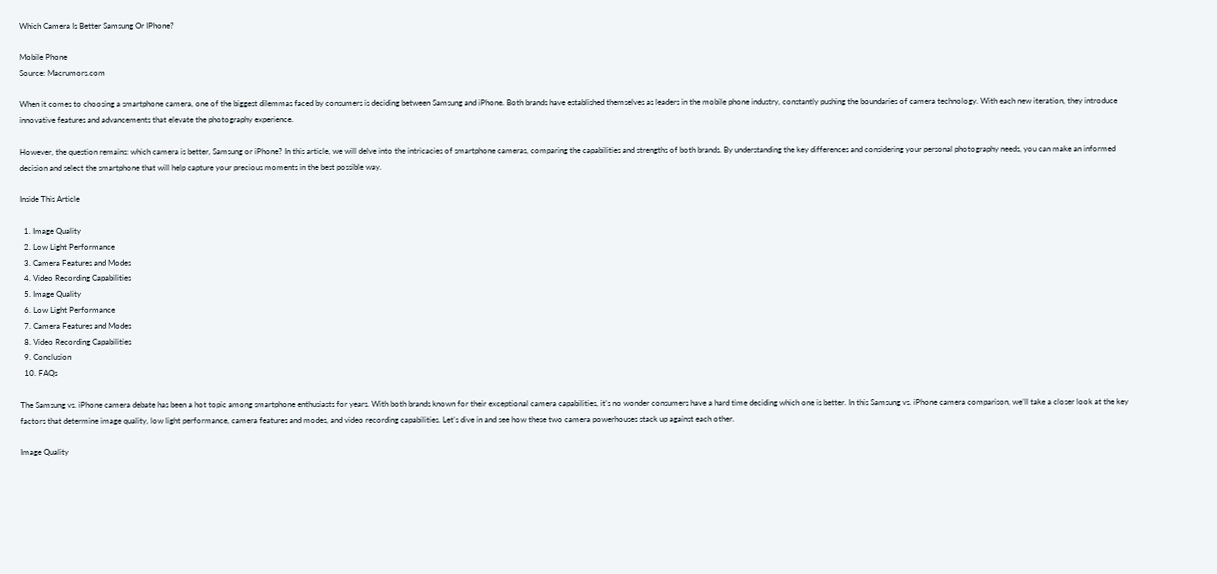Which Camera Is Better Samsung Or IPhone?

Mobile Phone
Source: Macrumors.com

When it comes to choosing a smartphone camera, one of the biggest dilemmas faced by consumers is deciding between Samsung and iPhone. Both brands have established themselves as leaders in the mobile phone industry, constantly pushing the boundaries of camera technology. With each new iteration, they introduce innovative features and advancements that elevate the photography experience.

However, the question remains: which camera is better, Samsung or iPhone? In this article, we will delve into the intricacies of smartphone cameras, comparing the capabilities and strengths of both brands. By understanding the key differences and considering your personal photography needs, you can make an informed decision and select the smartphone that will help capture your precious moments in the best possible way.

Inside This Article

  1. Image Quality
  2. Low Light Performance
  3. Camera Features and Modes
  4. Video Recording Capabilities
  5. Image Quality
  6. Low Light Performance
  7. Camera Features and Modes
  8. Video Recording Capabilities
  9. Conclusion
  10. FAQs

The Samsung vs. iPhone camera debate has been a hot topic among smartphone enthusiasts for years. With both brands known for their exceptional camera capabilities, it’s no wonder consumers have a hard time deciding which one is better. In this Samsung vs. iPhone camera comparison, we’ll take a closer look at the key factors that determine image quality, low light performance, camera features and modes, and video recording capabilities. Let’s dive in and see how these two camera powerhouses stack up against each other.

Image Quality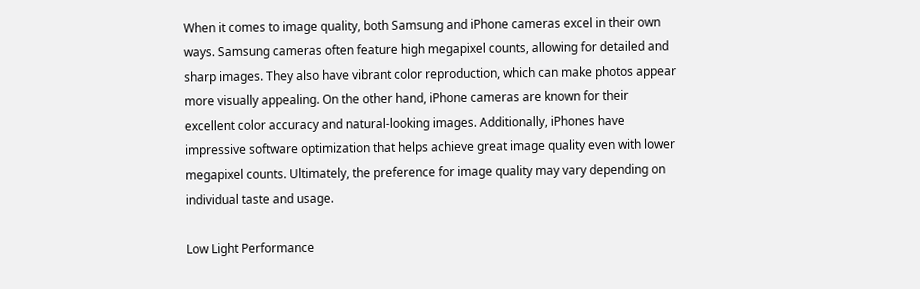When it comes to image quality, both Samsung and iPhone cameras excel in their own ways. Samsung cameras often feature high megapixel counts, allowing for detailed and sharp images. They also have vibrant color reproduction, which can make photos appear more visually appealing. On the other hand, iPhone cameras are known for their excellent color accuracy and natural-looking images. Additionally, iPhones have impressive software optimization that helps achieve great image quality even with lower megapixel counts. Ultimately, the preference for image quality may vary depending on individual taste and usage.

Low Light Performance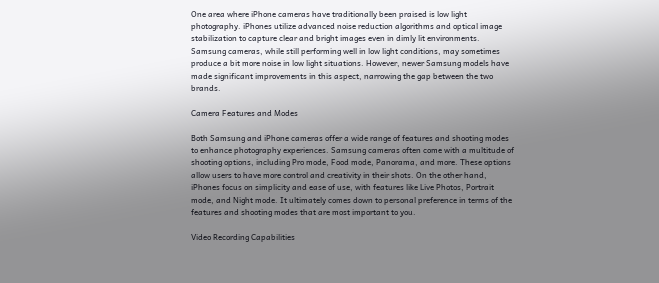One area where iPhone cameras have traditionally been praised is low light photography. iPhones utilize advanced noise reduction algorithms and optical image stabilization to capture clear and bright images even in dimly lit environments. Samsung cameras, while still performing well in low light conditions, may sometimes produce a bit more noise in low light situations. However, newer Samsung models have made significant improvements in this aspect, narrowing the gap between the two brands.

Camera Features and Modes

Both Samsung and iPhone cameras offer a wide range of features and shooting modes to enhance photography experiences. Samsung cameras often come with a multitude of shooting options, including Pro mode, Food mode, Panorama, and more. These options allow users to have more control and creativity in their shots. On the other hand, iPhones focus on simplicity and ease of use, with features like Live Photos, Portrait mode, and Night mode. It ultimately comes down to personal preference in terms of the features and shooting modes that are most important to you.

Video Recording Capabilities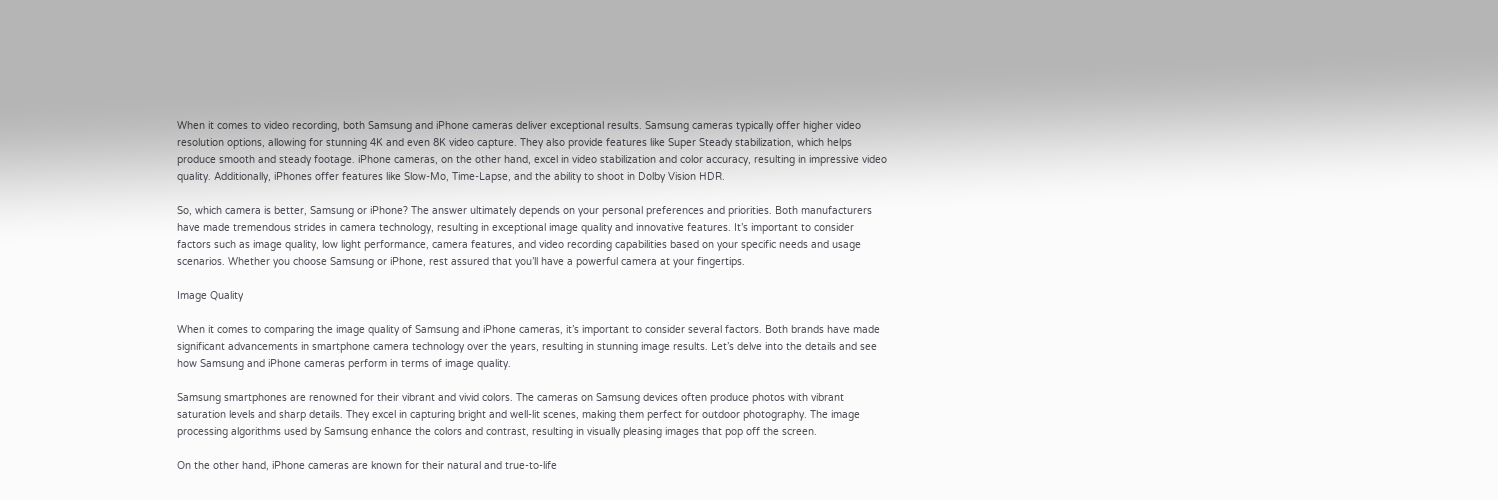When it comes to video recording, both Samsung and iPhone cameras deliver exceptional results. Samsung cameras typically offer higher video resolution options, allowing for stunning 4K and even 8K video capture. They also provide features like Super Steady stabilization, which helps produce smooth and steady footage. iPhone cameras, on the other hand, excel in video stabilization and color accuracy, resulting in impressive video quality. Additionally, iPhones offer features like Slow-Mo, Time-Lapse, and the ability to shoot in Dolby Vision HDR.

So, which camera is better, Samsung or iPhone? The answer ultimately depends on your personal preferences and priorities. Both manufacturers have made tremendous strides in camera technology, resulting in exceptional image quality and innovative features. It’s important to consider factors such as image quality, low light performance, camera features, and video recording capabilities based on your specific needs and usage scenarios. Whether you choose Samsung or iPhone, rest assured that you’ll have a powerful camera at your fingertips.

Image Quality

When it comes to comparing the image quality of Samsung and iPhone cameras, it’s important to consider several factors. Both brands have made significant advancements in smartphone camera technology over the years, resulting in stunning image results. Let’s delve into the details and see how Samsung and iPhone cameras perform in terms of image quality.

Samsung smartphones are renowned for their vibrant and vivid colors. The cameras on Samsung devices often produce photos with vibrant saturation levels and sharp details. They excel in capturing bright and well-lit scenes, making them perfect for outdoor photography. The image processing algorithms used by Samsung enhance the colors and contrast, resulting in visually pleasing images that pop off the screen.

On the other hand, iPhone cameras are known for their natural and true-to-life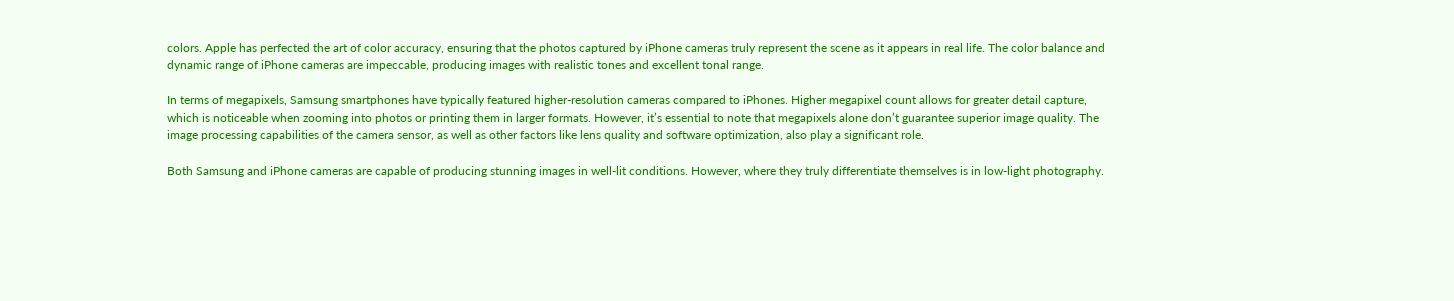colors. Apple has perfected the art of color accuracy, ensuring that the photos captured by iPhone cameras truly represent the scene as it appears in real life. The color balance and dynamic range of iPhone cameras are impeccable, producing images with realistic tones and excellent tonal range.

In terms of megapixels, Samsung smartphones have typically featured higher-resolution cameras compared to iPhones. Higher megapixel count allows for greater detail capture, which is noticeable when zooming into photos or printing them in larger formats. However, it’s essential to note that megapixels alone don’t guarantee superior image quality. The image processing capabilities of the camera sensor, as well as other factors like lens quality and software optimization, also play a significant role.

Both Samsung and iPhone cameras are capable of producing stunning images in well-lit conditions. However, where they truly differentiate themselves is in low-light photography.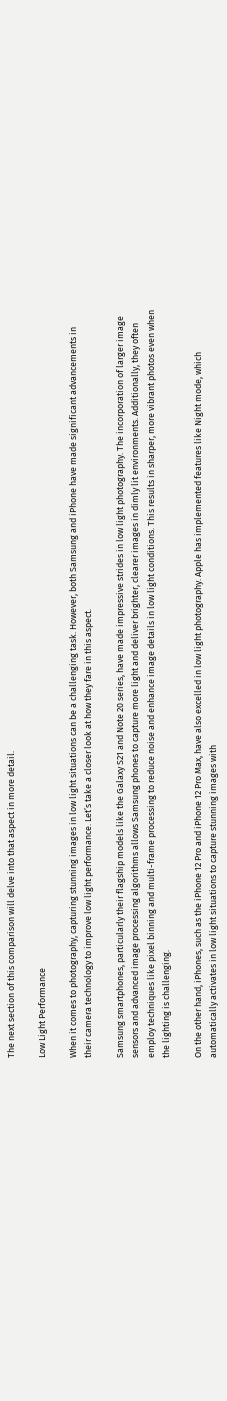The next section of this comparison will delve into that aspect in more detail.

Low Light Performance

When it comes to photography, capturing stunning images in low light situations can be a challenging task. However, both Samsung and iPhone have made significant advancements in their camera technology to improve low light performance. Let’s take a closer look at how they fare in this aspect.

Samsung smartphones, particularly their flagship models like the Galaxy S21 and Note 20 series, have made impressive strides in low light photography. The incorporation of larger image sensors and advanced image processing algorithms allows Samsung phones to capture more light and deliver brighter, clearer images in dimly lit environments. Additionally, they often employ techniques like pixel binning and multi-frame processing to reduce noise and enhance image details in low light conditions. This results in sharper, more vibrant photos even when the lighting is challenging.

On the other hand, iPhones, such as the iPhone 12 Pro and iPhone 12 Pro Max, have also excelled in low light photography. Apple has implemented features like Night mode, which automatically activates in low light situations to capture stunning images with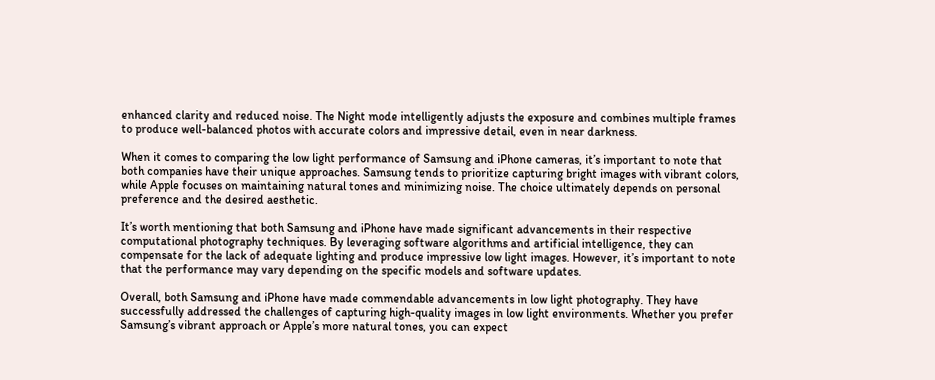enhanced clarity and reduced noise. The Night mode intelligently adjusts the exposure and combines multiple frames to produce well-balanced photos with accurate colors and impressive detail, even in near darkness.

When it comes to comparing the low light performance of Samsung and iPhone cameras, it’s important to note that both companies have their unique approaches. Samsung tends to prioritize capturing bright images with vibrant colors, while Apple focuses on maintaining natural tones and minimizing noise. The choice ultimately depends on personal preference and the desired aesthetic.

It’s worth mentioning that both Samsung and iPhone have made significant advancements in their respective computational photography techniques. By leveraging software algorithms and artificial intelligence, they can compensate for the lack of adequate lighting and produce impressive low light images. However, it’s important to note that the performance may vary depending on the specific models and software updates.

Overall, both Samsung and iPhone have made commendable advancements in low light photography. They have successfully addressed the challenges of capturing high-quality images in low light environments. Whether you prefer Samsung’s vibrant approach or Apple’s more natural tones, you can expect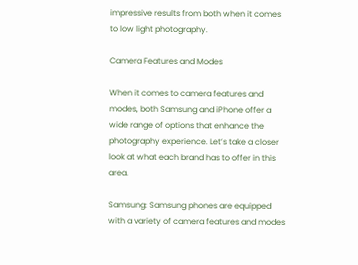impressive results from both when it comes to low light photography.

Camera Features and Modes

When it comes to camera features and modes, both Samsung and iPhone offer a wide range of options that enhance the photography experience. Let’s take a closer look at what each brand has to offer in this area.

Samsung: Samsung phones are equipped with a variety of camera features and modes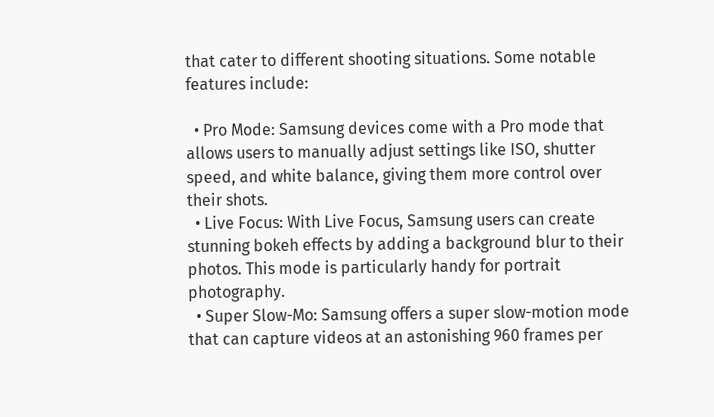that cater to different shooting situations. Some notable features include:

  • Pro Mode: Samsung devices come with a Pro mode that allows users to manually adjust settings like ISO, shutter speed, and white balance, giving them more control over their shots.
  • Live Focus: With Live Focus, Samsung users can create stunning bokeh effects by adding a background blur to their photos. This mode is particularly handy for portrait photography.
  • Super Slow-Mo: Samsung offers a super slow-motion mode that can capture videos at an astonishing 960 frames per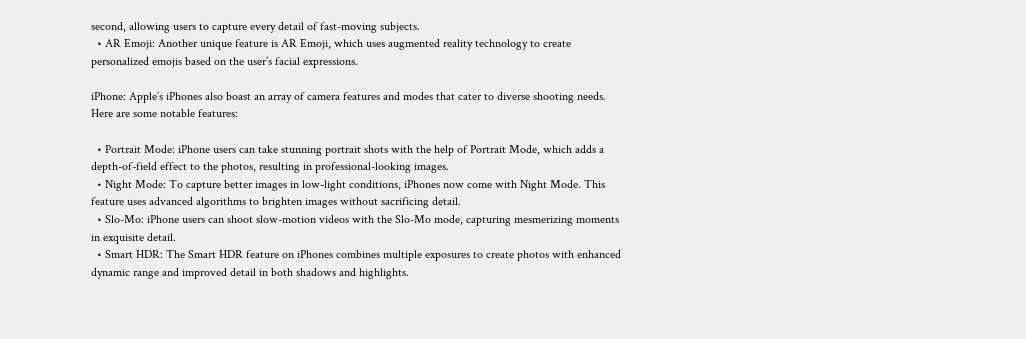second, allowing users to capture every detail of fast-moving subjects.
  • AR Emoji: Another unique feature is AR Emoji, which uses augmented reality technology to create personalized emojis based on the user’s facial expressions.

iPhone: Apple’s iPhones also boast an array of camera features and modes that cater to diverse shooting needs. Here are some notable features:

  • Portrait Mode: iPhone users can take stunning portrait shots with the help of Portrait Mode, which adds a depth-of-field effect to the photos, resulting in professional-looking images.
  • Night Mode: To capture better images in low-light conditions, iPhones now come with Night Mode. This feature uses advanced algorithms to brighten images without sacrificing detail.
  • Slo-Mo: iPhone users can shoot slow-motion videos with the Slo-Mo mode, capturing mesmerizing moments in exquisite detail.
  • Smart HDR: The Smart HDR feature on iPhones combines multiple exposures to create photos with enhanced dynamic range and improved detail in both shadows and highlights.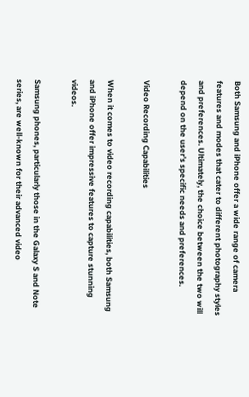Both Samsung and iPhone offer a wide range of camera features and modes that cater to different photography styles and preferences. Ultimately, the choice between the two will depend on the user’s specific needs and preferences.

Video Recording Capabilities

When it comes to video recording capabilities, both Samsung and iPhone offer impressive features to capture stunning videos.

Samsung phones, particularly those in the Galaxy S and Note series, are well-known for their advanced video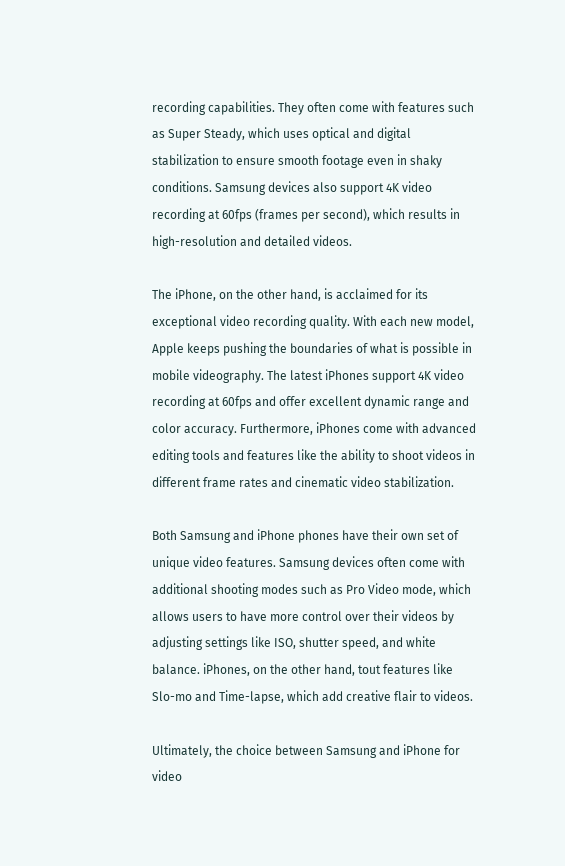recording capabilities. They often come with features such as Super Steady, which uses optical and digital stabilization to ensure smooth footage even in shaky conditions. Samsung devices also support 4K video recording at 60fps (frames per second), which results in high-resolution and detailed videos.

The iPhone, on the other hand, is acclaimed for its exceptional video recording quality. With each new model, Apple keeps pushing the boundaries of what is possible in mobile videography. The latest iPhones support 4K video recording at 60fps and offer excellent dynamic range and color accuracy. Furthermore, iPhones come with advanced editing tools and features like the ability to shoot videos in different frame rates and cinematic video stabilization.

Both Samsung and iPhone phones have their own set of unique video features. Samsung devices often come with additional shooting modes such as Pro Video mode, which allows users to have more control over their videos by adjusting settings like ISO, shutter speed, and white balance. iPhones, on the other hand, tout features like Slo-mo and Time-lapse, which add creative flair to videos.

Ultimately, the choice between Samsung and iPhone for video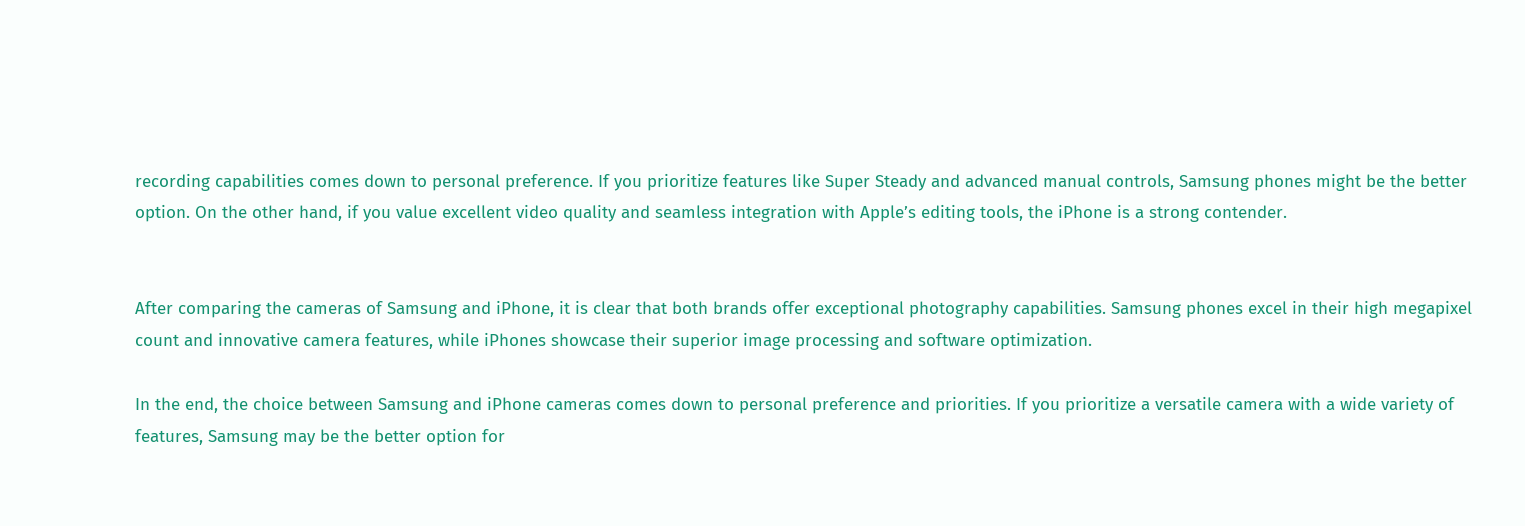recording capabilities comes down to personal preference. If you prioritize features like Super Steady and advanced manual controls, Samsung phones might be the better option. On the other hand, if you value excellent video quality and seamless integration with Apple’s editing tools, the iPhone is a strong contender.


After comparing the cameras of Samsung and iPhone, it is clear that both brands offer exceptional photography capabilities. Samsung phones excel in their high megapixel count and innovative camera features, while iPhones showcase their superior image processing and software optimization.

In the end, the choice between Samsung and iPhone cameras comes down to personal preference and priorities. If you prioritize a versatile camera with a wide variety of features, Samsung may be the better option for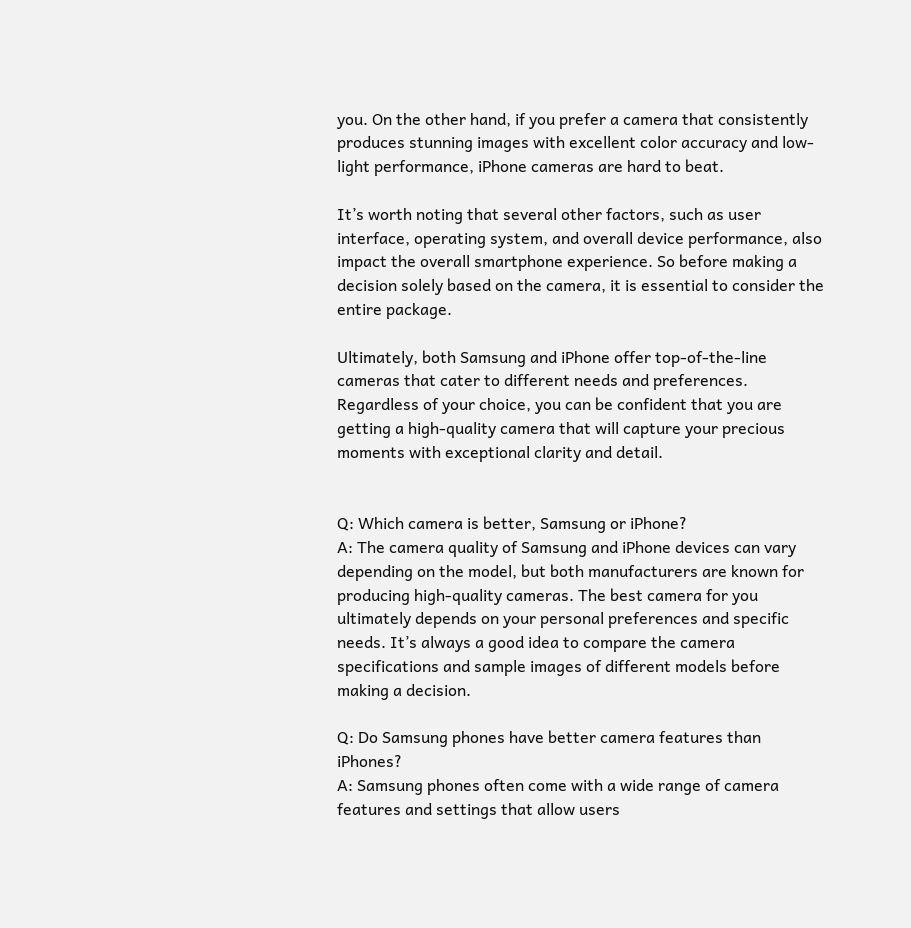you. On the other hand, if you prefer a camera that consistently produces stunning images with excellent color accuracy and low-light performance, iPhone cameras are hard to beat.

It’s worth noting that several other factors, such as user interface, operating system, and overall device performance, also impact the overall smartphone experience. So before making a decision solely based on the camera, it is essential to consider the entire package.

Ultimately, both Samsung and iPhone offer top-of-the-line cameras that cater to different needs and preferences. Regardless of your choice, you can be confident that you are getting a high-quality camera that will capture your precious moments with exceptional clarity and detail.


Q: Which camera is better, Samsung or iPhone?
A: The camera quality of Samsung and iPhone devices can vary depending on the model, but both manufacturers are known for producing high-quality cameras. The best camera for you ultimately depends on your personal preferences and specific needs. It’s always a good idea to compare the camera specifications and sample images of different models before making a decision.

Q: Do Samsung phones have better camera features than iPhones?
A: Samsung phones often come with a wide range of camera features and settings that allow users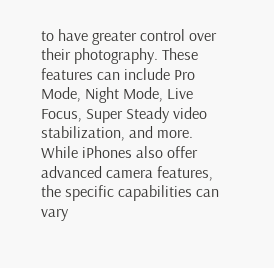to have greater control over their photography. These features can include Pro Mode, Night Mode, Live Focus, Super Steady video stabilization, and more. While iPhones also offer advanced camera features, the specific capabilities can vary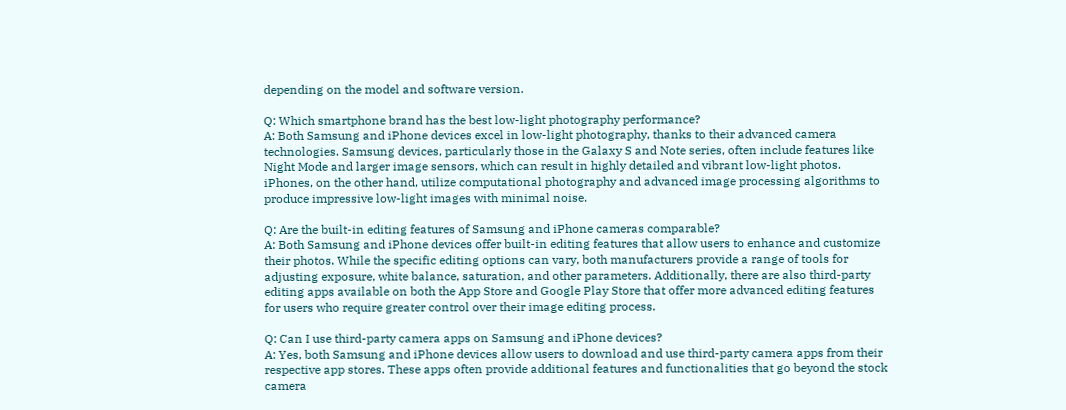depending on the model and software version.

Q: Which smartphone brand has the best low-light photography performance?
A: Both Samsung and iPhone devices excel in low-light photography, thanks to their advanced camera technologies. Samsung devices, particularly those in the Galaxy S and Note series, often include features like Night Mode and larger image sensors, which can result in highly detailed and vibrant low-light photos. iPhones, on the other hand, utilize computational photography and advanced image processing algorithms to produce impressive low-light images with minimal noise.

Q: Are the built-in editing features of Samsung and iPhone cameras comparable?
A: Both Samsung and iPhone devices offer built-in editing features that allow users to enhance and customize their photos. While the specific editing options can vary, both manufacturers provide a range of tools for adjusting exposure, white balance, saturation, and other parameters. Additionally, there are also third-party editing apps available on both the App Store and Google Play Store that offer more advanced editing features for users who require greater control over their image editing process.

Q: Can I use third-party camera apps on Samsung and iPhone devices?
A: Yes, both Samsung and iPhone devices allow users to download and use third-party camera apps from their respective app stores. These apps often provide additional features and functionalities that go beyond the stock camera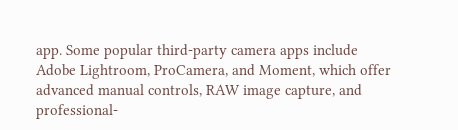app. Some popular third-party camera apps include Adobe Lightroom, ProCamera, and Moment, which offer advanced manual controls, RAW image capture, and professional-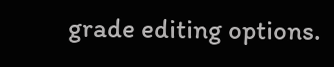grade editing options.